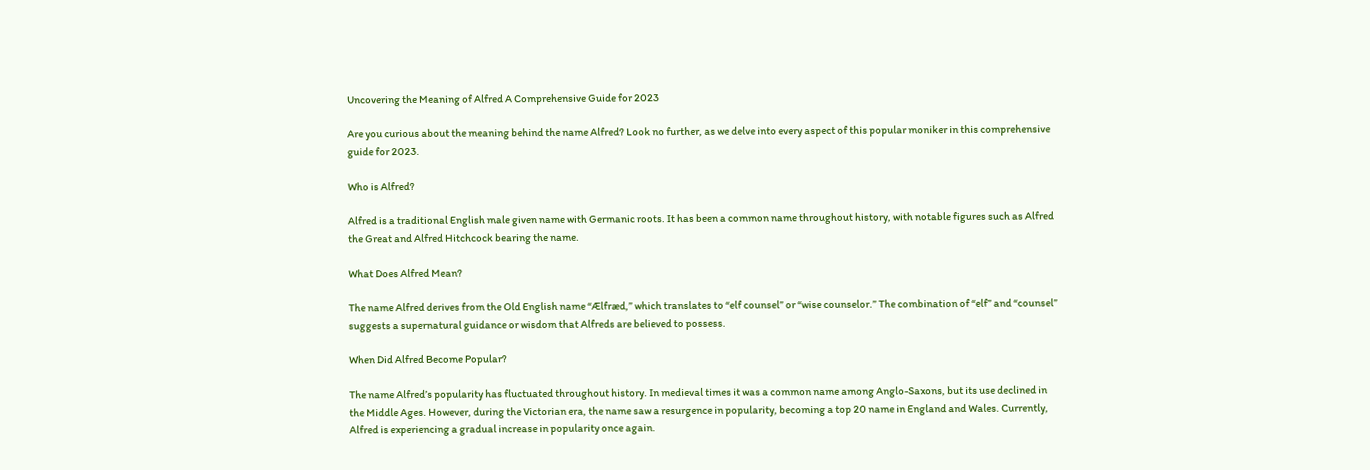Uncovering the Meaning of Alfred A Comprehensive Guide for 2023

Are you curious about the meaning behind the name Alfred? Look no further, as we delve into every aspect of this popular moniker in this comprehensive guide for 2023.

Who is Alfred?

Alfred is a traditional English male given name with Germanic roots. It has been a common name throughout history, with notable figures such as Alfred the Great and Alfred Hitchcock bearing the name.

What Does Alfred Mean?

The name Alfred derives from the Old English name “Ælfræd,” which translates to “elf counsel” or “wise counselor.” The combination of “elf” and “counsel” suggests a supernatural guidance or wisdom that Alfreds are believed to possess.

When Did Alfred Become Popular?

The name Alfred’s popularity has fluctuated throughout history. In medieval times it was a common name among Anglo-Saxons, but its use declined in the Middle Ages. However, during the Victorian era, the name saw a resurgence in popularity, becoming a top 20 name in England and Wales. Currently, Alfred is experiencing a gradual increase in popularity once again.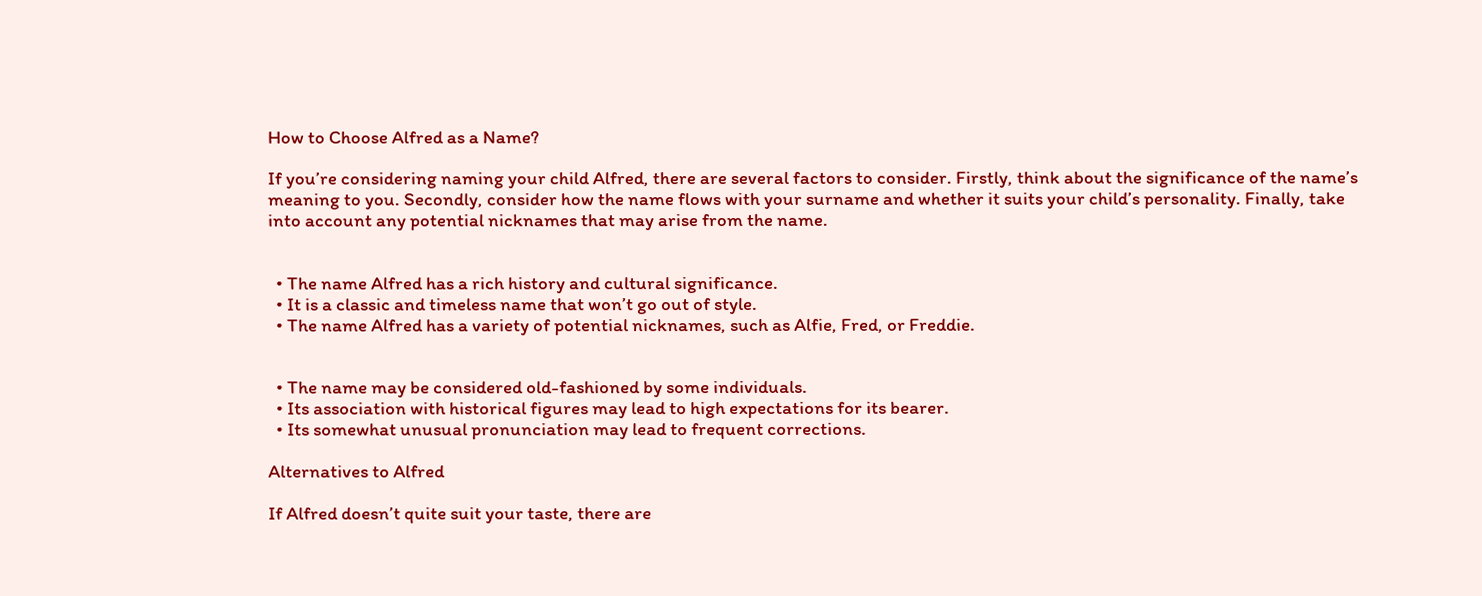How to Choose Alfred as a Name?

If you’re considering naming your child Alfred, there are several factors to consider. Firstly, think about the significance of the name’s meaning to you. Secondly, consider how the name flows with your surname and whether it suits your child’s personality. Finally, take into account any potential nicknames that may arise from the name.


  • The name Alfred has a rich history and cultural significance.
  • It is a classic and timeless name that won’t go out of style.
  • The name Alfred has a variety of potential nicknames, such as Alfie, Fred, or Freddie.


  • The name may be considered old-fashioned by some individuals.
  • Its association with historical figures may lead to high expectations for its bearer.
  • Its somewhat unusual pronunciation may lead to frequent corrections.

Alternatives to Alfred

If Alfred doesn’t quite suit your taste, there are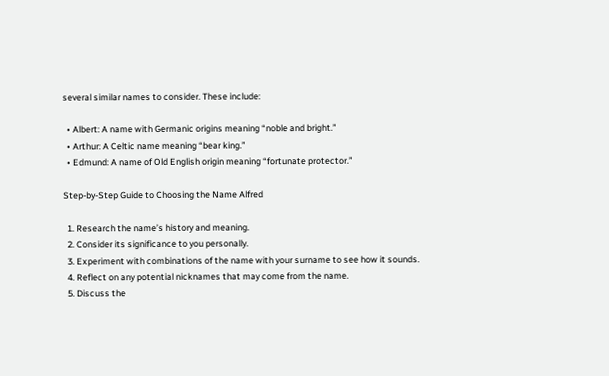several similar names to consider. These include:

  • Albert: A name with Germanic origins meaning “noble and bright.”
  • Arthur: A Celtic name meaning “bear king.”
  • Edmund: A name of Old English origin meaning “fortunate protector.”

Step-by-Step Guide to Choosing the Name Alfred

  1. Research the name’s history and meaning.
  2. Consider its significance to you personally.
  3. Experiment with combinations of the name with your surname to see how it sounds.
  4. Reflect on any potential nicknames that may come from the name.
  5. Discuss the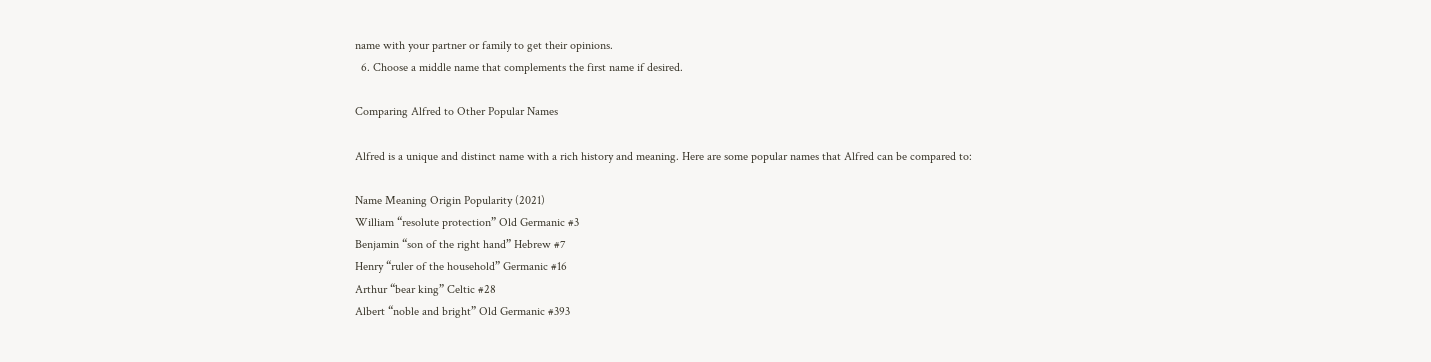name with your partner or family to get their opinions.
  6. Choose a middle name that complements the first name if desired.

Comparing Alfred to Other Popular Names

Alfred is a unique and distinct name with a rich history and meaning. Here are some popular names that Alfred can be compared to:

Name Meaning Origin Popularity (2021)
William “resolute protection” Old Germanic #3
Benjamin “son of the right hand” Hebrew #7
Henry “ruler of the household” Germanic #16
Arthur “bear king” Celtic #28
Albert “noble and bright” Old Germanic #393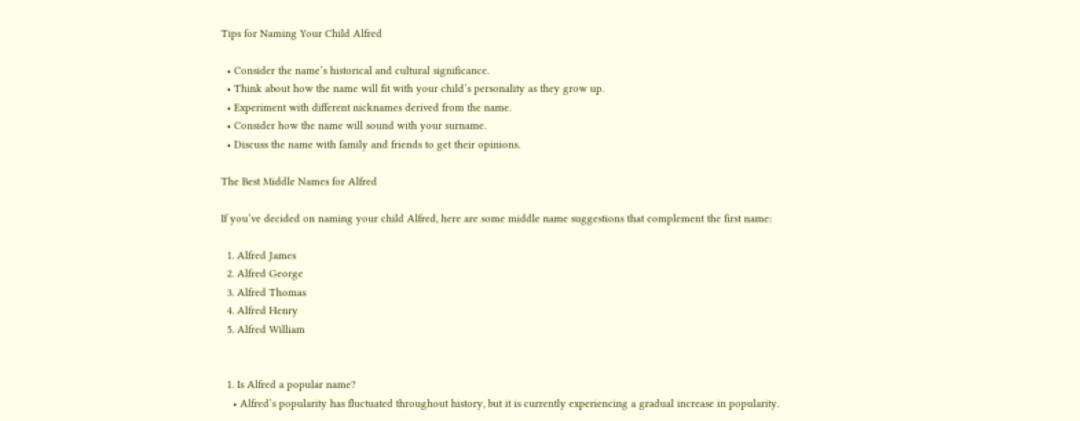Tips for Naming Your Child Alfred

  • Consider the name’s historical and cultural significance.
  • Think about how the name will fit with your child’s personality as they grow up.
  • Experiment with different nicknames derived from the name.
  • Consider how the name will sound with your surname.
  • Discuss the name with family and friends to get their opinions.

The Best Middle Names for Alfred

If you’ve decided on naming your child Alfred, here are some middle name suggestions that complement the first name:

  1. Alfred James
  2. Alfred George
  3. Alfred Thomas
  4. Alfred Henry
  5. Alfred William


  1. Is Alfred a popular name?
    • Alfred’s popularity has fluctuated throughout history, but it is currently experiencing a gradual increase in popularity.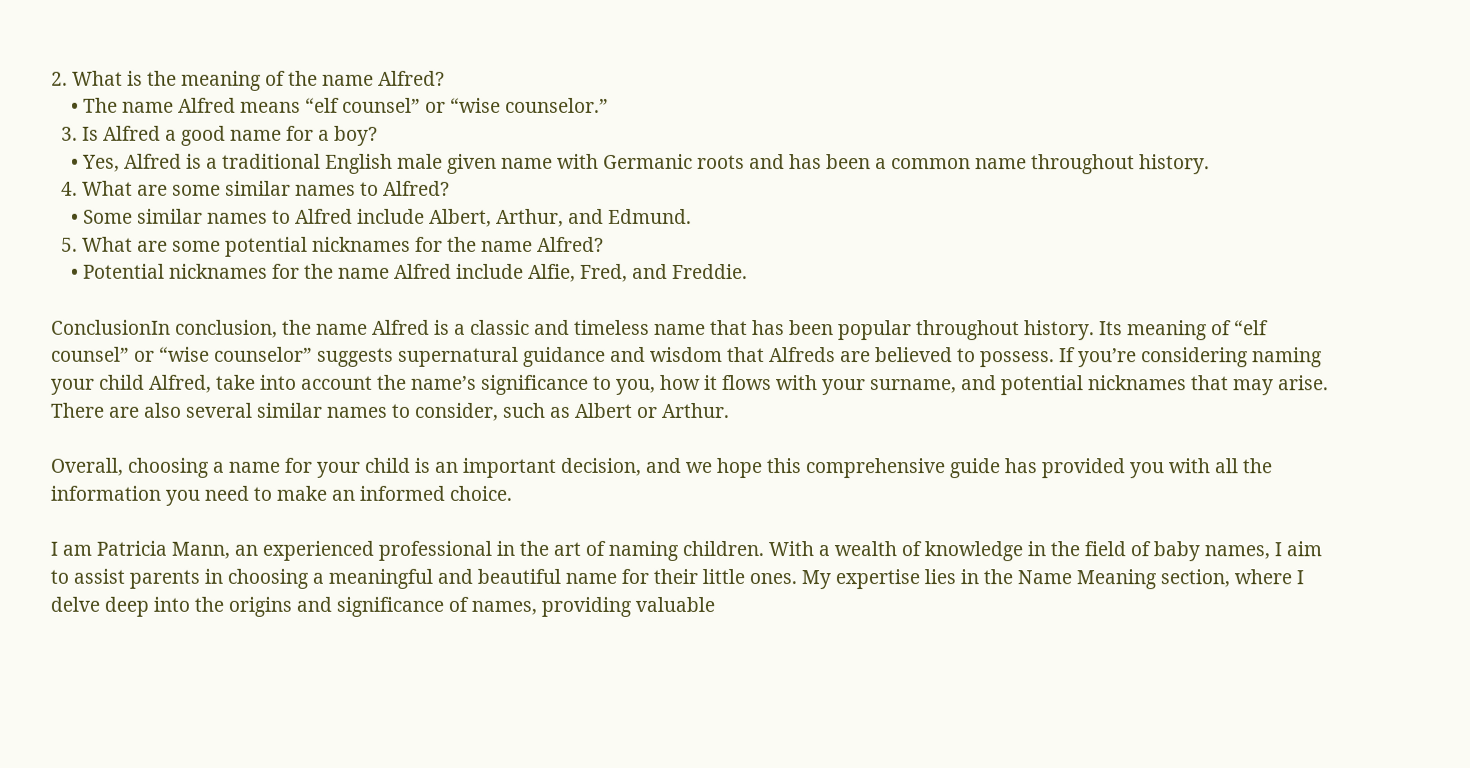2. What is the meaning of the name Alfred?
    • The name Alfred means “elf counsel” or “wise counselor.”
  3. Is Alfred a good name for a boy?
    • Yes, Alfred is a traditional English male given name with Germanic roots and has been a common name throughout history.
  4. What are some similar names to Alfred?
    • Some similar names to Alfred include Albert, Arthur, and Edmund.
  5. What are some potential nicknames for the name Alfred?
    • Potential nicknames for the name Alfred include Alfie, Fred, and Freddie.

ConclusionIn conclusion, the name Alfred is a classic and timeless name that has been popular throughout history. Its meaning of “elf counsel” or “wise counselor” suggests supernatural guidance and wisdom that Alfreds are believed to possess. If you’re considering naming your child Alfred, take into account the name’s significance to you, how it flows with your surname, and potential nicknames that may arise. There are also several similar names to consider, such as Albert or Arthur.

Overall, choosing a name for your child is an important decision, and we hope this comprehensive guide has provided you with all the information you need to make an informed choice.

I am Patricia Mann, an experienced professional in the art of naming children. With a wealth of knowledge in the field of baby names, I aim to assist parents in choosing a meaningful and beautiful name for their little ones. My expertise lies in the Name Meaning section, where I delve deep into the origins and significance of names, providing valuable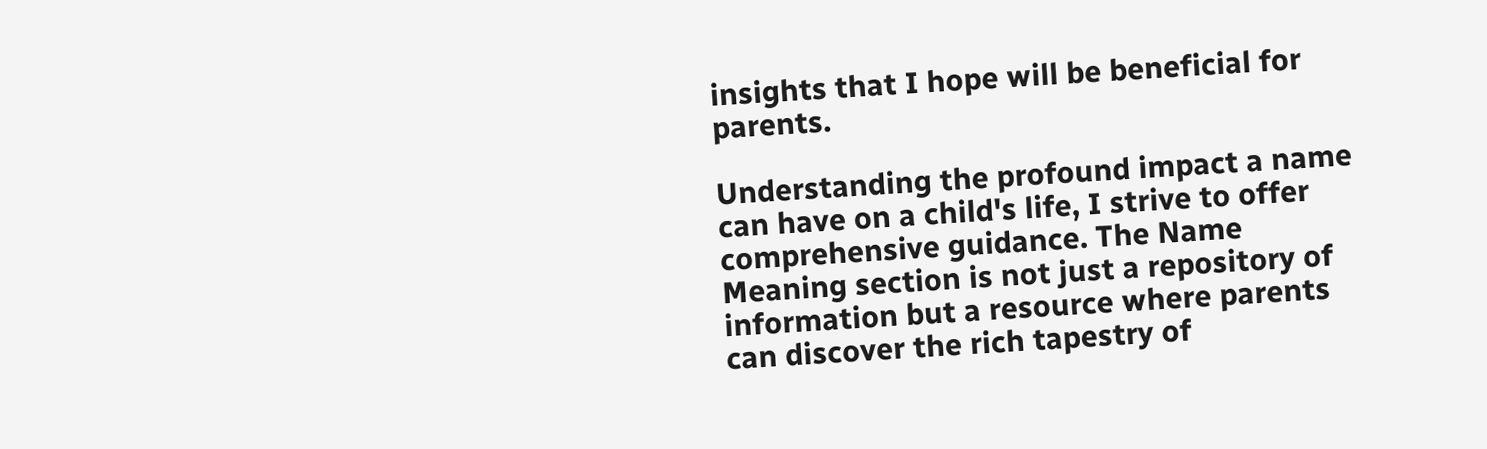insights that I hope will be beneficial for parents.

Understanding the profound impact a name can have on a child's life, I strive to offer comprehensive guidance. The Name Meaning section is not just a repository of information but a resource where parents can discover the rich tapestry of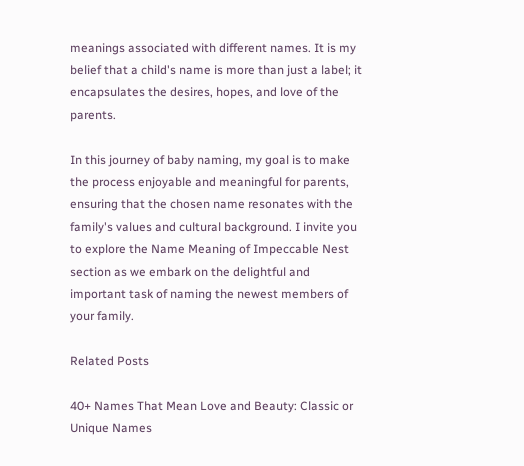meanings associated with different names. It is my belief that a child's name is more than just a label; it encapsulates the desires, hopes, and love of the parents.

In this journey of baby naming, my goal is to make the process enjoyable and meaningful for parents, ensuring that the chosen name resonates with the family's values and cultural background. I invite you to explore the Name Meaning of Impeccable Nest section as we embark on the delightful and important task of naming the newest members of your family.

Related Posts

40+ Names That Mean Love and Beauty: Classic or Unique Names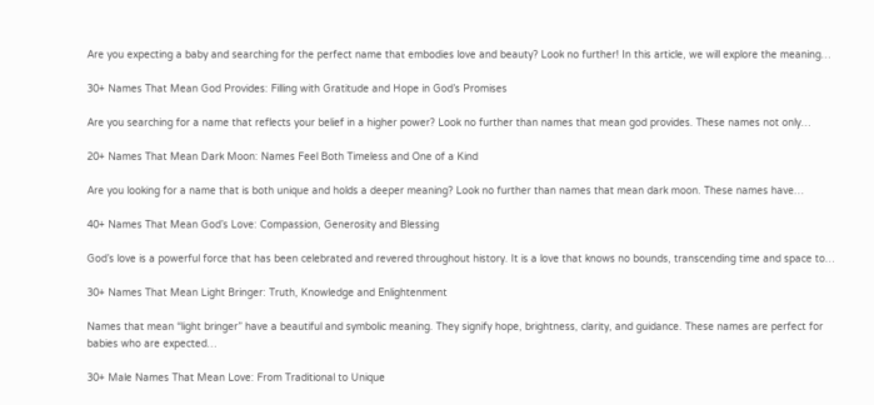Are you expecting a baby and searching for the perfect name that embodies love and beauty? Look no further! In this article, we will explore the meaning…

30+ Names That Mean God Provides: Filling with Gratitude and Hope in God’s Promises

Are you searching for a name that reflects your belief in a higher power? Look no further than names that mean god provides. These names not only…

20+ Names That Mean Dark Moon: Names Feel Both Timeless and One of a Kind

Are you looking for a name that is both unique and holds a deeper meaning? Look no further than names that mean dark moon. These names have…

40+ Names That Mean God’s Love: Compassion, Generosity and Blessing

God’s love is a powerful force that has been celebrated and revered throughout history. It is a love that knows no bounds, transcending time and space to…

30+ Names That Mean Light Bringer: Truth, Knowledge and Enlightenment

Names that mean “light bringer” have a beautiful and symbolic meaning. They signify hope, brightness, clarity, and guidance. These names are perfect for babies who are expected…

30+ Male Names That Mean Love: From Traditional to Unique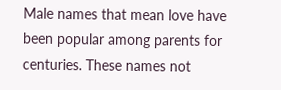Male names that mean love have been popular among parents for centuries. These names not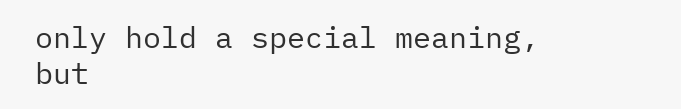only hold a special meaning, but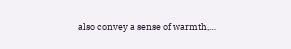also convey a sense of warmth,…